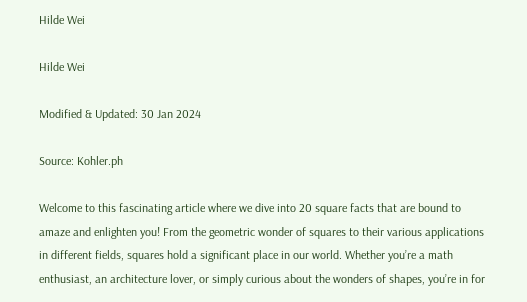Hilde Wei

Hilde Wei

Modified & Updated: 30 Jan 2024

Source: Kohler.ph

Welcome to this fascinating article where we dive into 20 square facts that are bound to amaze and enlighten you! From the geometric wonder of squares to their various applications in different fields, squares hold a significant place in our world. Whether you’re a math enthusiast, an architecture lover, or simply curious about the wonders of shapes, you’re in for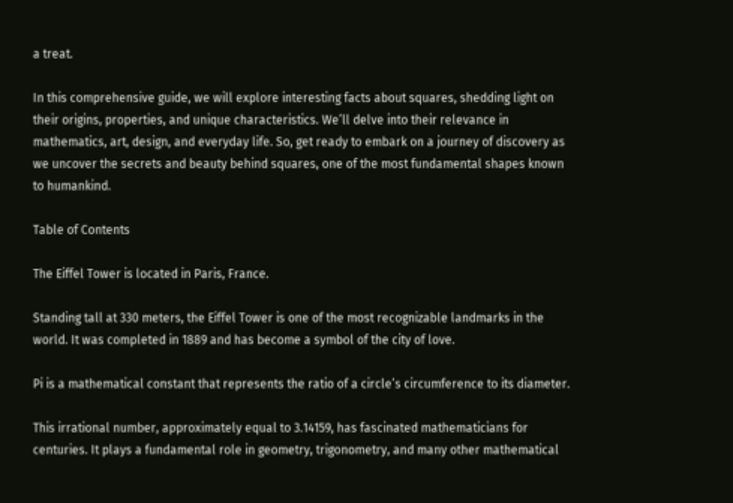a treat.

In this comprehensive guide, we will explore interesting facts about squares, shedding light on their origins, properties, and unique characteristics. We’ll delve into their relevance in mathematics, art, design, and everyday life. So, get ready to embark on a journey of discovery as we uncover the secrets and beauty behind squares, one of the most fundamental shapes known to humankind.

Table of Contents

The Eiffel Tower is located in Paris, France.

Standing tall at 330 meters, the Eiffel Tower is one of the most recognizable landmarks in the world. It was completed in 1889 and has become a symbol of the city of love.

Pi is a mathematical constant that represents the ratio of a circle’s circumference to its diameter.

This irrational number, approximately equal to 3.14159, has fascinated mathematicians for centuries. It plays a fundamental role in geometry, trigonometry, and many other mathematical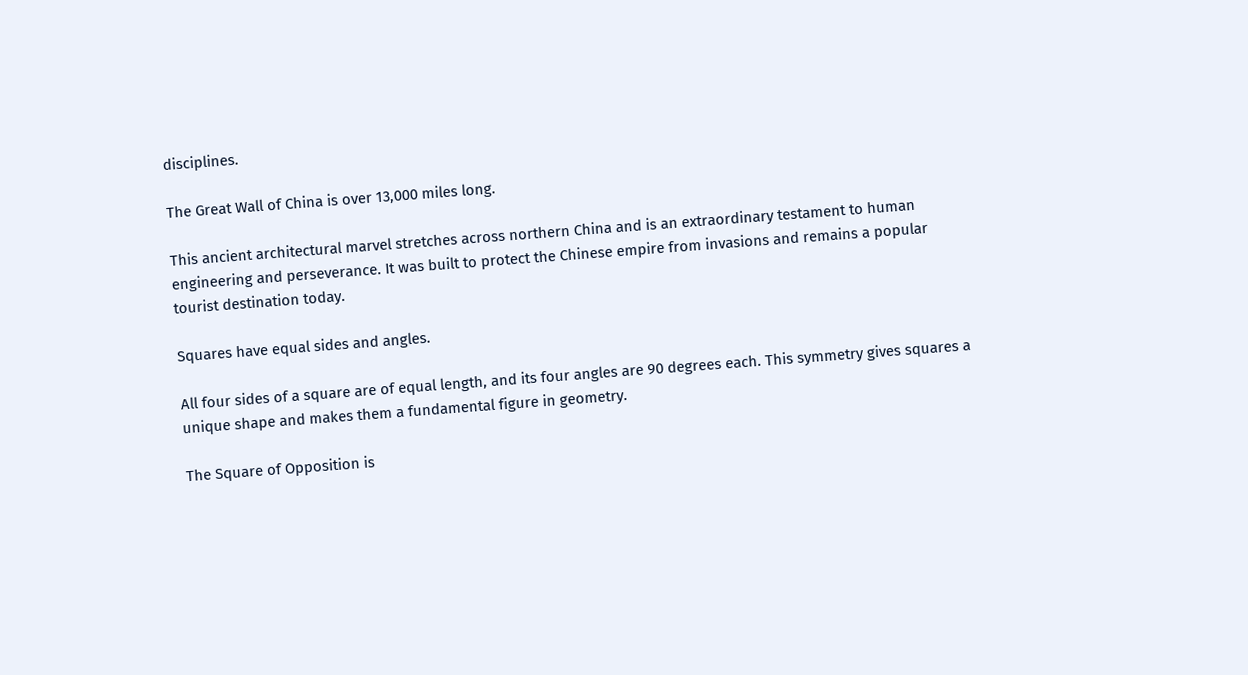disciplines.

The Great Wall of China is over 13,000 miles long.

This ancient architectural marvel stretches across northern China and is an extraordinary testament to human engineering and perseverance. It was built to protect the Chinese empire from invasions and remains a popular tourist destination today.

Squares have equal sides and angles.

All four sides of a square are of equal length, and its four angles are 90 degrees each. This symmetry gives squares a unique shape and makes them a fundamental figure in geometry.

The Square of Opposition is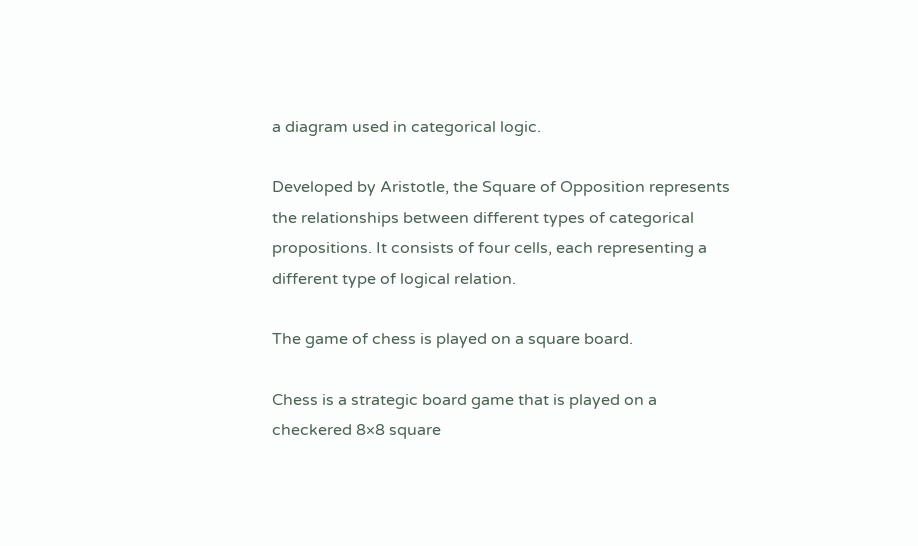a diagram used in categorical logic.

Developed by Aristotle, the Square of Opposition represents the relationships between different types of categorical propositions. It consists of four cells, each representing a different type of logical relation.

The game of chess is played on a square board.

Chess is a strategic board game that is played on a checkered 8×8 square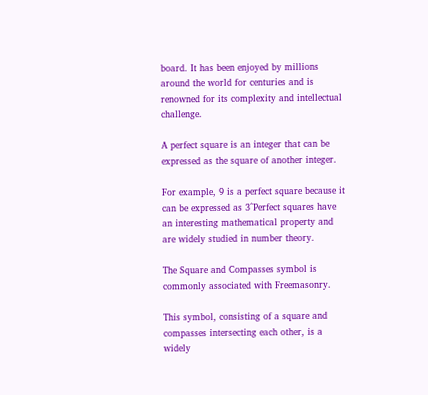board. It has been enjoyed by millions around the world for centuries and is renowned for its complexity and intellectual challenge.

A perfect square is an integer that can be expressed as the square of another integer.

For example, 9 is a perfect square because it can be expressed as 3^Perfect squares have an interesting mathematical property and are widely studied in number theory.

The Square and Compasses symbol is commonly associated with Freemasonry.

This symbol, consisting of a square and compasses intersecting each other, is a widely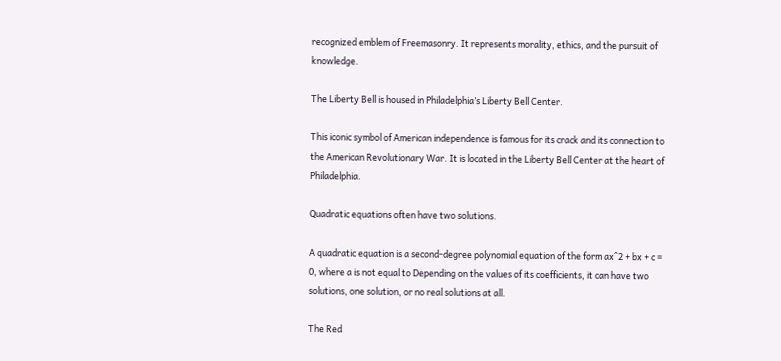recognized emblem of Freemasonry. It represents morality, ethics, and the pursuit of knowledge.

The Liberty Bell is housed in Philadelphia’s Liberty Bell Center.

This iconic symbol of American independence is famous for its crack and its connection to the American Revolutionary War. It is located in the Liberty Bell Center at the heart of Philadelphia.

Quadratic equations often have two solutions.

A quadratic equation is a second-degree polynomial equation of the form ax^2 + bx + c = 0, where a is not equal to Depending on the values of its coefficients, it can have two solutions, one solution, or no real solutions at all.

The Red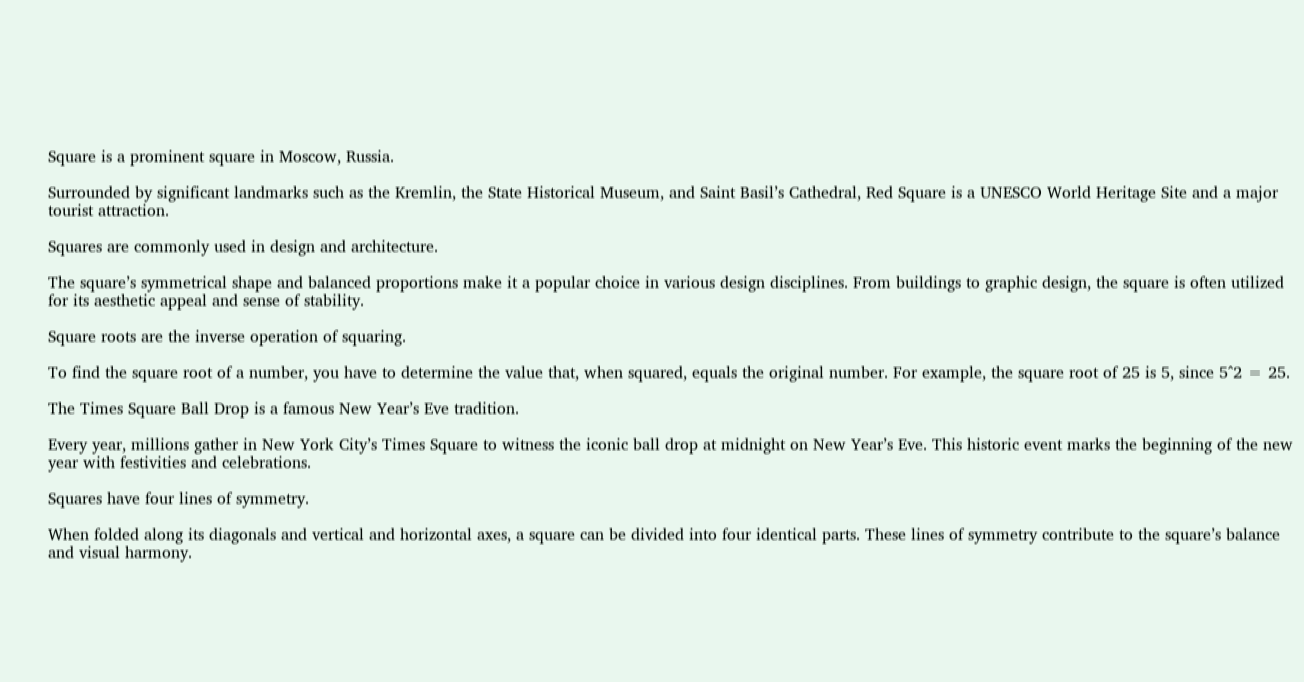Square is a prominent square in Moscow, Russia.

Surrounded by significant landmarks such as the Kremlin, the State Historical Museum, and Saint Basil’s Cathedral, Red Square is a UNESCO World Heritage Site and a major tourist attraction.

Squares are commonly used in design and architecture.

The square’s symmetrical shape and balanced proportions make it a popular choice in various design disciplines. From buildings to graphic design, the square is often utilized for its aesthetic appeal and sense of stability.

Square roots are the inverse operation of squaring.

To find the square root of a number, you have to determine the value that, when squared, equals the original number. For example, the square root of 25 is 5, since 5^2 = 25.

The Times Square Ball Drop is a famous New Year’s Eve tradition.

Every year, millions gather in New York City’s Times Square to witness the iconic ball drop at midnight on New Year’s Eve. This historic event marks the beginning of the new year with festivities and celebrations.

Squares have four lines of symmetry.

When folded along its diagonals and vertical and horizontal axes, a square can be divided into four identical parts. These lines of symmetry contribute to the square’s balance and visual harmony.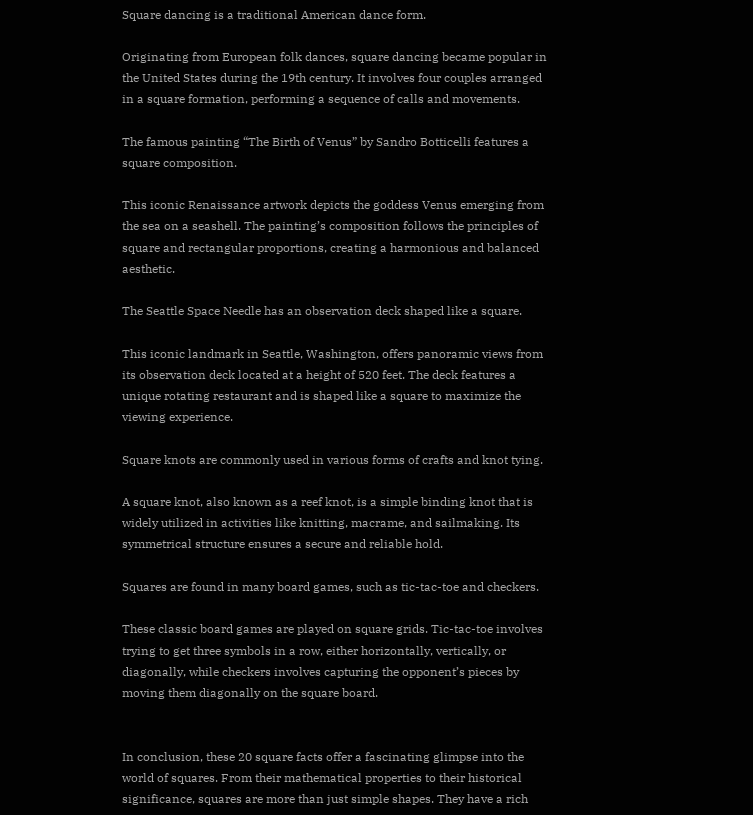Square dancing is a traditional American dance form.

Originating from European folk dances, square dancing became popular in the United States during the 19th century. It involves four couples arranged in a square formation, performing a sequence of calls and movements.

The famous painting “The Birth of Venus” by Sandro Botticelli features a square composition.

This iconic Renaissance artwork depicts the goddess Venus emerging from the sea on a seashell. The painting’s composition follows the principles of square and rectangular proportions, creating a harmonious and balanced aesthetic.

The Seattle Space Needle has an observation deck shaped like a square.

This iconic landmark in Seattle, Washington, offers panoramic views from its observation deck located at a height of 520 feet. The deck features a unique rotating restaurant and is shaped like a square to maximize the viewing experience.

Square knots are commonly used in various forms of crafts and knot tying.

A square knot, also known as a reef knot, is a simple binding knot that is widely utilized in activities like knitting, macrame, and sailmaking. Its symmetrical structure ensures a secure and reliable hold.

Squares are found in many board games, such as tic-tac-toe and checkers.

These classic board games are played on square grids. Tic-tac-toe involves trying to get three symbols in a row, either horizontally, vertically, or diagonally, while checkers involves capturing the opponent’s pieces by moving them diagonally on the square board.


In conclusion, these 20 square facts offer a fascinating glimpse into the world of squares. From their mathematical properties to their historical significance, squares are more than just simple shapes. They have a rich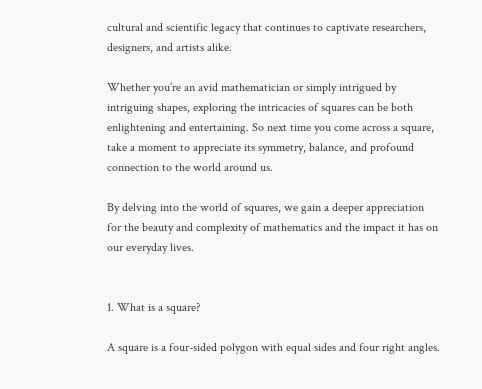cultural and scientific legacy that continues to captivate researchers, designers, and artists alike.

Whether you’re an avid mathematician or simply intrigued by intriguing shapes, exploring the intricacies of squares can be both enlightening and entertaining. So next time you come across a square, take a moment to appreciate its symmetry, balance, and profound connection to the world around us.

By delving into the world of squares, we gain a deeper appreciation for the beauty and complexity of mathematics and the impact it has on our everyday lives.


1. What is a square?

A square is a four-sided polygon with equal sides and four right angles.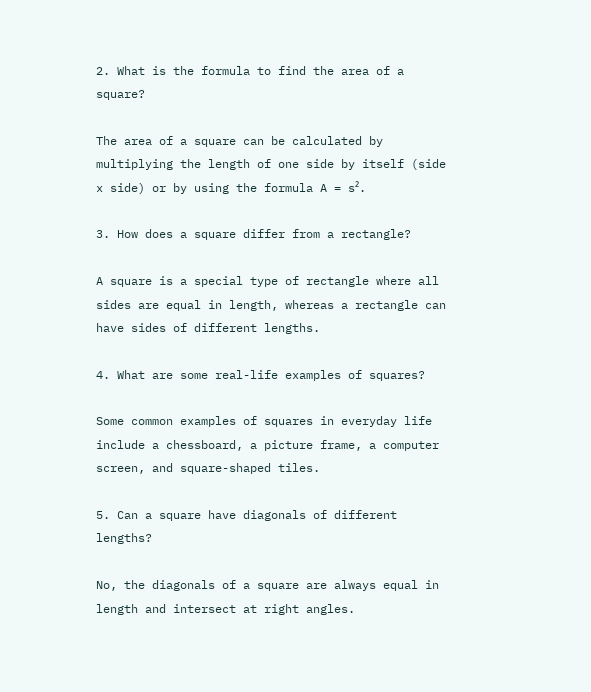2. What is the formula to find the area of a square?

The area of a square can be calculated by multiplying the length of one side by itself (side x side) or by using the formula A = s².

3. How does a square differ from a rectangle?

A square is a special type of rectangle where all sides are equal in length, whereas a rectangle can have sides of different lengths.

4. What are some real-life examples of squares?

Some common examples of squares in everyday life include a chessboard, a picture frame, a computer screen, and square-shaped tiles.

5. Can a square have diagonals of different lengths?

No, the diagonals of a square are always equal in length and intersect at right angles.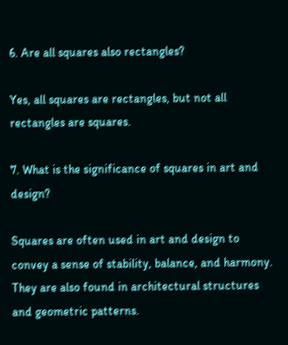6. Are all squares also rectangles?

Yes, all squares are rectangles, but not all rectangles are squares.

7. What is the significance of squares in art and design?

Squares are often used in art and design to convey a sense of stability, balance, and harmony. They are also found in architectural structures and geometric patterns.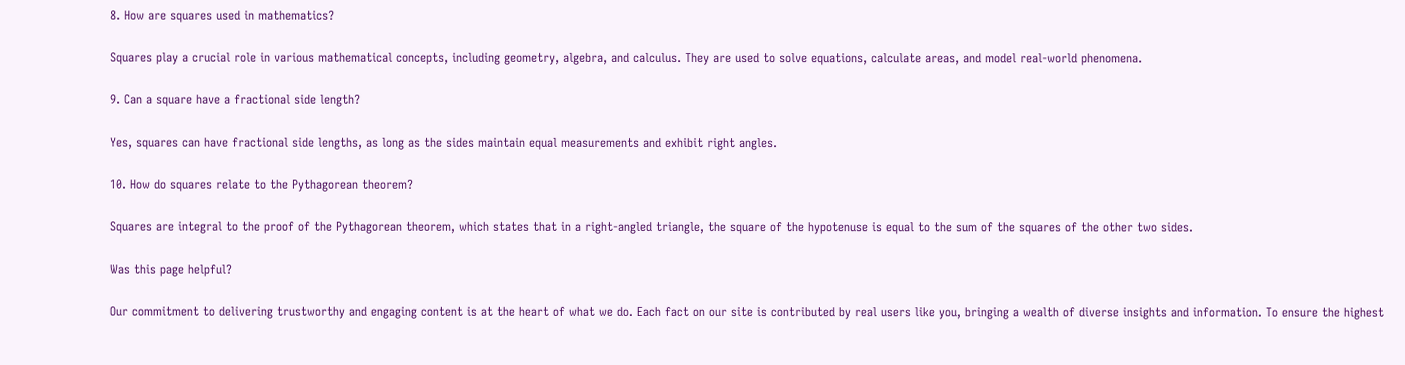8. How are squares used in mathematics?

Squares play a crucial role in various mathematical concepts, including geometry, algebra, and calculus. They are used to solve equations, calculate areas, and model real-world phenomena.

9. Can a square have a fractional side length?

Yes, squares can have fractional side lengths, as long as the sides maintain equal measurements and exhibit right angles.

10. How do squares relate to the Pythagorean theorem?

Squares are integral to the proof of the Pythagorean theorem, which states that in a right-angled triangle, the square of the hypotenuse is equal to the sum of the squares of the other two sides.

Was this page helpful?

Our commitment to delivering trustworthy and engaging content is at the heart of what we do. Each fact on our site is contributed by real users like you, bringing a wealth of diverse insights and information. To ensure the highest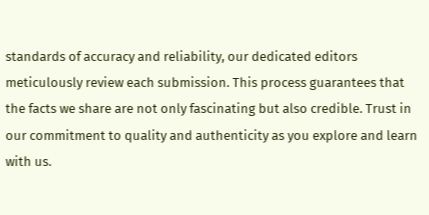standards of accuracy and reliability, our dedicated editors meticulously review each submission. This process guarantees that the facts we share are not only fascinating but also credible. Trust in our commitment to quality and authenticity as you explore and learn with us.